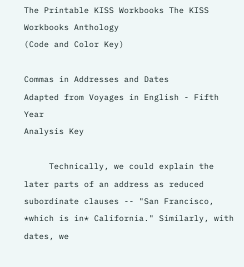The Printable KISS Workbooks The KISS Workbooks Anthology
(Code and Color Key)

Commas in Addresses and Dates
Adapted from Voyages in English - Fifth Year
Analysis Key

     Technically, we could explain the later parts of an address as reduced subordinate clauses -- "San Francisco, *which is in* California." Similarly, with dates, we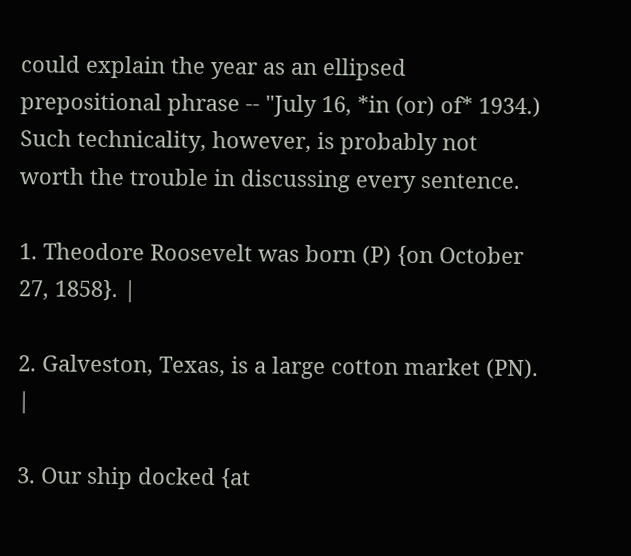could explain the year as an ellipsed prepositional phrase -- "July 16, *in (or) of* 1934.) Such technicality, however, is probably not worth the trouble in discussing every sentence.

1. Theodore Roosevelt was born (P) {on October 27, 1858}. |

2. Galveston, Texas, is a large cotton market (PN). |

3. Our ship docked {at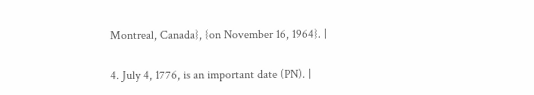Montreal, Canada}, {on November 16, 1964}. |

4. July 4, 1776, is an important date (PN). |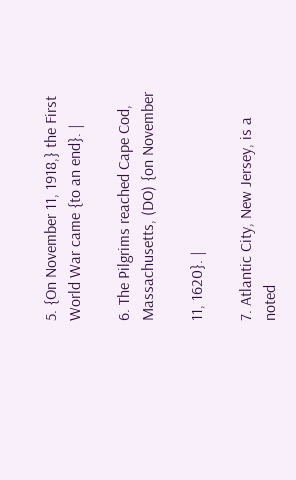5. {On November 11, 1918,} the First World War came {to an end}. |

6. The Pilgrims reached Cape Cod, Massachusetts, (DO) {on November

11, 1620}. |

7. Atlantic City, New Jersey, is a noted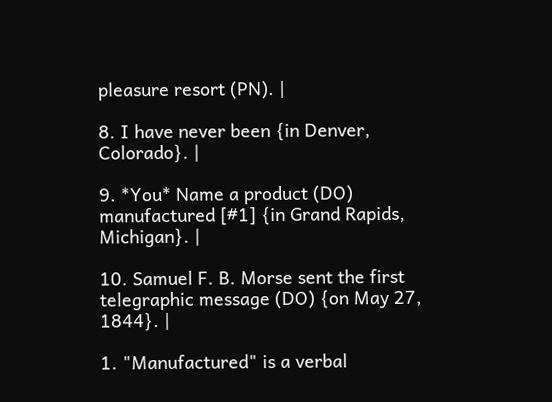pleasure resort (PN). |

8. I have never been {in Denver, Colorado}. |

9. *You* Name a product (DO) manufactured [#1] {in Grand Rapids, Michigan}. |

10. Samuel F. B. Morse sent the first telegraphic message (DO) {on May 27, 1844}. |

1. "Manufactured" is a verbal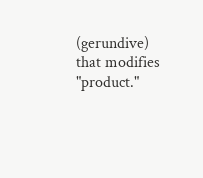(gerundive) that modifies "product."